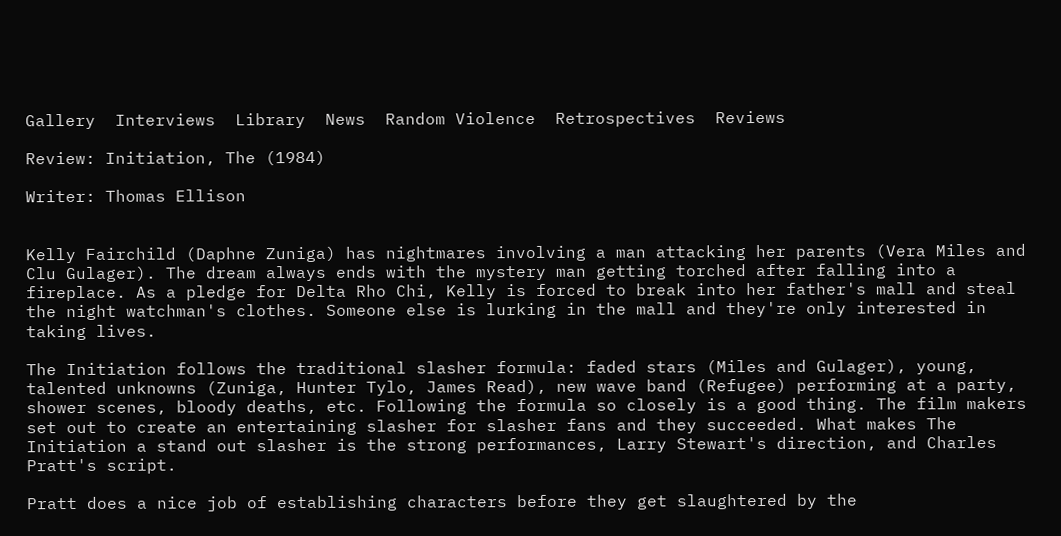Gallery  Interviews  Library  News  Random Violence  Retrospectives  Reviews

Review: Initiation, The (1984)

Writer: Thomas Ellison


Kelly Fairchild (Daphne Zuniga) has nightmares involving a man attacking her parents (Vera Miles and Clu Gulager). The dream always ends with the mystery man getting torched after falling into a fireplace. As a pledge for Delta Rho Chi, Kelly is forced to break into her father's mall and steal the night watchman's clothes. Someone else is lurking in the mall and they're only interested in taking lives.

The Initiation follows the traditional slasher formula: faded stars (Miles and Gulager), young, talented unknowns (Zuniga, Hunter Tylo, James Read), new wave band (Refugee) performing at a party, shower scenes, bloody deaths, etc. Following the formula so closely is a good thing. The film makers set out to create an entertaining slasher for slasher fans and they succeeded. What makes The Initiation a stand out slasher is the strong performances, Larry Stewart's direction, and Charles Pratt's script.

Pratt does a nice job of establishing characters before they get slaughtered by the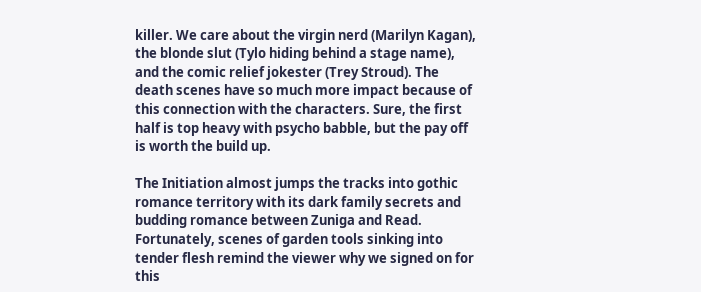killer. We care about the virgin nerd (Marilyn Kagan), the blonde slut (Tylo hiding behind a stage name), and the comic relief jokester (Trey Stroud). The death scenes have so much more impact because of this connection with the characters. Sure, the first half is top heavy with psycho babble, but the pay off is worth the build up.

The Initiation almost jumps the tracks into gothic romance territory with its dark family secrets and budding romance between Zuniga and Read. Fortunately, scenes of garden tools sinking into tender flesh remind the viewer why we signed on for this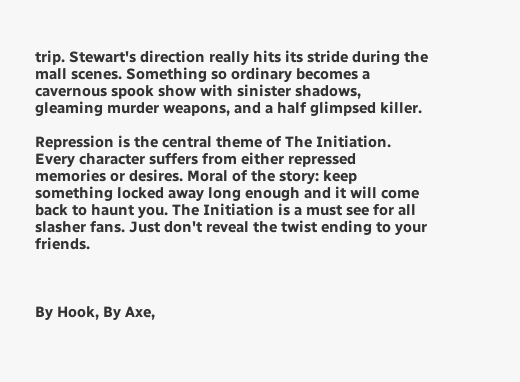trip. Stewart's direction really hits its stride during the mall scenes. Something so ordinary becomes a cavernous spook show with sinister shadows, gleaming murder weapons, and a half glimpsed killer.

Repression is the central theme of The Initiation. Every character suffers from either repressed memories or desires. Moral of the story: keep something locked away long enough and it will come back to haunt you. The Initiation is a must see for all slasher fans. Just don't reveal the twist ending to your friends.



By Hook, By Axe,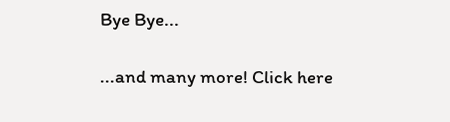Bye Bye...

...and many more! Click here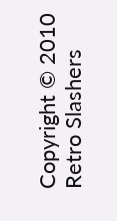Copyright © 2010 Retro Slashers